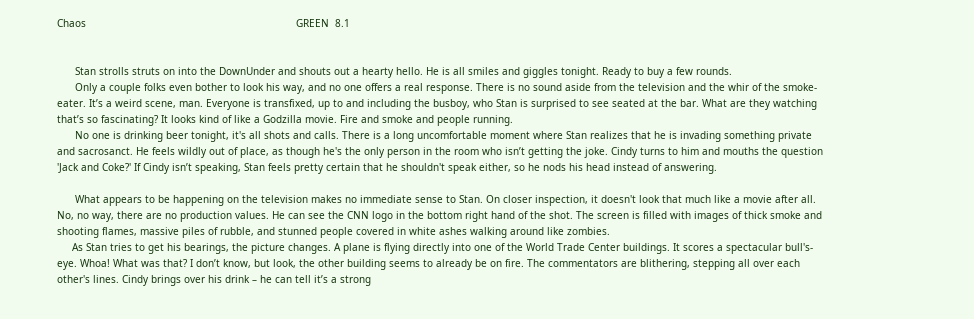Chaos                                                                      GREEN  8.1


      Stan strolls struts on into the DownUnder and shouts out a hearty hello. He is all smiles and giggles tonight. Ready to buy a few rounds.
      Only a couple folks even bother to look his way, and no one offers a real response. There is no sound aside from the television and the whir of the smoke-eater. It’s a weird scene, man. Everyone is transfixed, up to and including the busboy, who Stan is surprised to see seated at the bar. What are they watching that’s so fascinating? It looks kind of like a Godzilla movie. Fire and smoke and people running.
      No one is drinking beer tonight, it's all shots and calls. There is a long uncomfortable moment where Stan realizes that he is invading something private and sacrosanct. He feels wildly out of place, as though he's the only person in the room who isn’t getting the joke. Cindy turns to him and mouths the question 'Jack and Coke?' If Cindy isn’t speaking, Stan feels pretty certain that he shouldn't speak either, so he nods his head instead of answering.

      What appears to be happening on the television makes no immediate sense to Stan. On closer inspection, it doesn't look that much like a movie after all. No, no way, there are no production values. He can see the CNN logo in the bottom right hand of the shot. The screen is filled with images of thick smoke and shooting flames, massive piles of rubble, and stunned people covered in white ashes walking around like zombies.
     As Stan tries to get his bearings, the picture changes. A plane is flying directly into one of the World Trade Center buildings. It scores a spectacular bull's-eye. Whoa! What was that? I don’t know, but look, the other building seems to already be on fire. The commentators are blithering, stepping all over each other's lines. Cindy brings over his drink – he can tell it’s a strong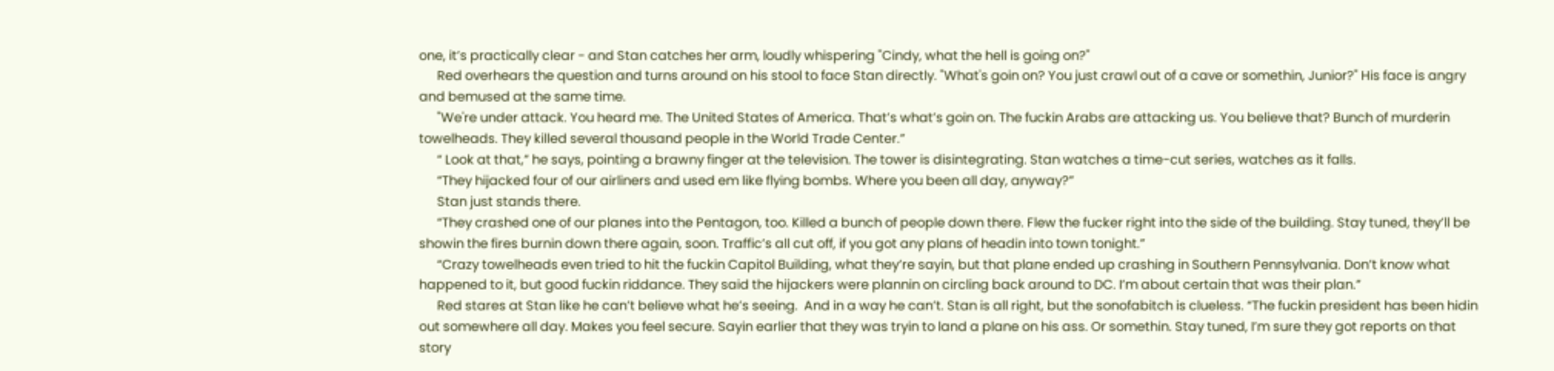one, it’s practically clear - and Stan catches her arm, loudly whispering "Cindy, what the hell is going on?"
      Red overhears the question and turns around on his stool to face Stan directly. "What's goin on? You just crawl out of a cave or somethin, Junior?" His face is angry and bemused at the same time.
      "We're under attack. You heard me. The United States of America. That’s what’s goin on. The fuckin Arabs are attacking us. You believe that? Bunch of murderin towelheads. They killed several thousand people in the World Trade Center.”
      “ Look at that,” he says, pointing a brawny finger at the television. The tower is disintegrating. Stan watches a time-cut series, watches as it falls.
      “They hijacked four of our airliners and used em like flying bombs. Where you been all day, anyway?”
      Stan just stands there.
      “They crashed one of our planes into the Pentagon, too. Killed a bunch of people down there. Flew the fucker right into the side of the building. Stay tuned, they’ll be showin the fires burnin down there again, soon. Traffic’s all cut off, if you got any plans of headin into town tonight.”
      “Crazy towelheads even tried to hit the fuckin Capitol Building, what they’re sayin, but that plane ended up crashing in Southern Pennsylvania. Don’t know what happened to it, but good fuckin riddance. They said the hijackers were plannin on circling back around to DC. I’m about certain that was their plan.”
      Red stares at Stan like he can’t believe what he’s seeing.  And in a way he can’t. Stan is all right, but the sonofabitch is clueless. “The fuckin president has been hidin out somewhere all day. Makes you feel secure. Sayin earlier that they was tryin to land a plane on his ass. Or somethin. Stay tuned, I’m sure they got reports on that story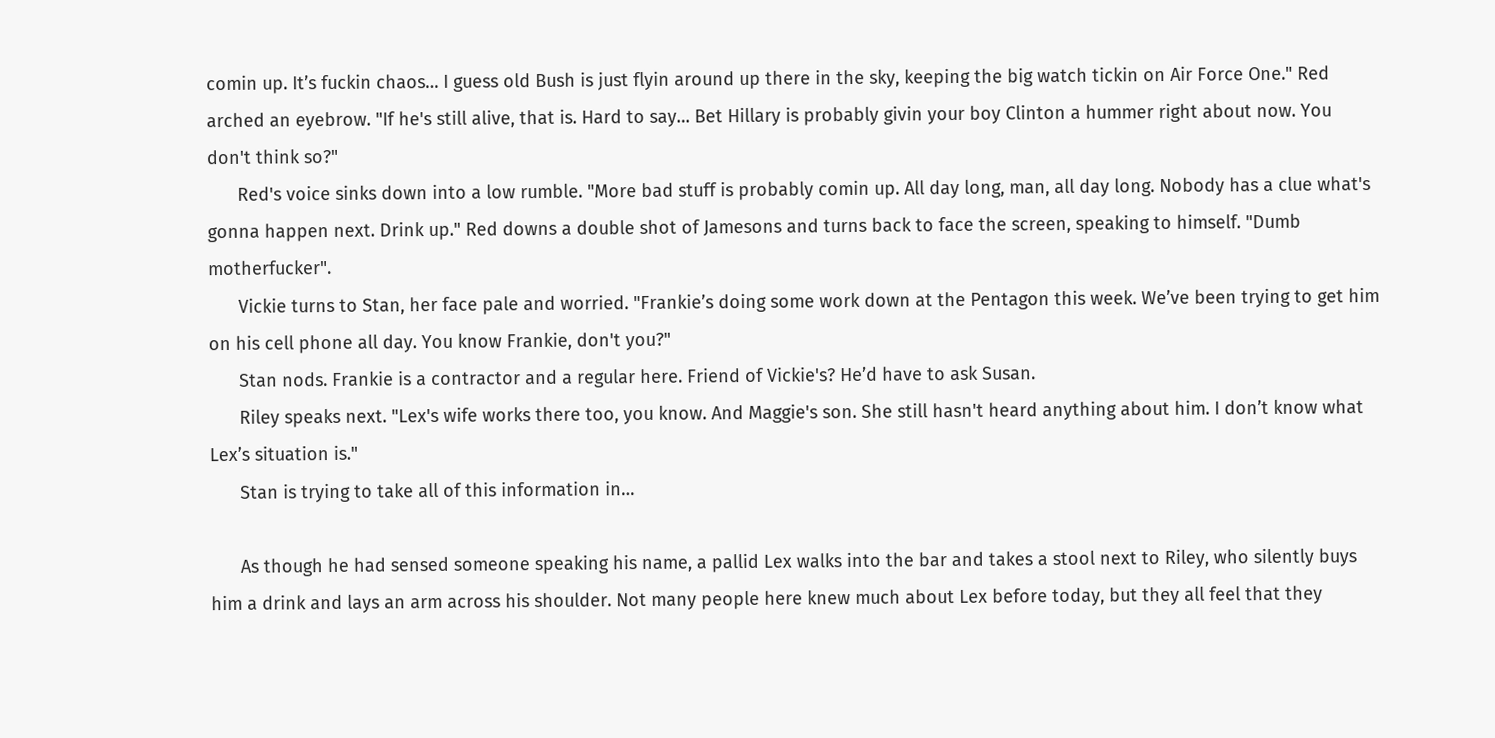comin up. It’s fuckin chaos… I guess old Bush is just flyin around up there in the sky, keeping the big watch tickin on Air Force One." Red arched an eyebrow. "If he's still alive, that is. Hard to say… Bet Hillary is probably givin your boy Clinton a hummer right about now. You don't think so?"
      Red's voice sinks down into a low rumble. "More bad stuff is probably comin up. All day long, man, all day long. Nobody has a clue what's gonna happen next. Drink up." Red downs a double shot of Jamesons and turns back to face the screen, speaking to himself. "Dumb motherfucker".
      Vickie turns to Stan, her face pale and worried. "Frankie’s doing some work down at the Pentagon this week. We’ve been trying to get him on his cell phone all day. You know Frankie, don't you?"
      Stan nods. Frankie is a contractor and a regular here. Friend of Vickie's? He’d have to ask Susan.
      Riley speaks next. "Lex's wife works there too, you know. And Maggie's son. She still hasn't heard anything about him. I don’t know what Lex’s situation is."
      Stan is trying to take all of this information in…

      As though he had sensed someone speaking his name, a pallid Lex walks into the bar and takes a stool next to Riley, who silently buys him a drink and lays an arm across his shoulder. Not many people here knew much about Lex before today, but they all feel that they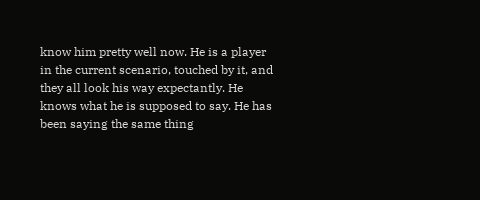know him pretty well now. He is a player in the current scenario, touched by it, and they all look his way expectantly. He knows what he is supposed to say. He has been saying the same thing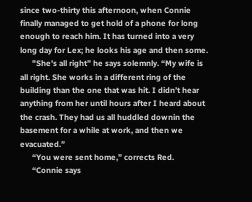since two-thirty this afternoon, when Connie finally managed to get hold of a phone for long enough to reach him. It has turned into a very long day for Lex; he looks his age and then some.
      "She's all right” he says solemnly. “My wife is all right. She works in a different ring of the building than the one that was hit. I didn’t hear anything from her until hours after I heard about the crash. They had us all huddled downin the basement for a while at work, and then we evacuated.”
      “You were sent home,” corrects Red.
      “Connie says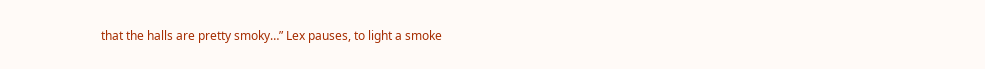that the halls are pretty smoky…” Lex pauses, to light a smoke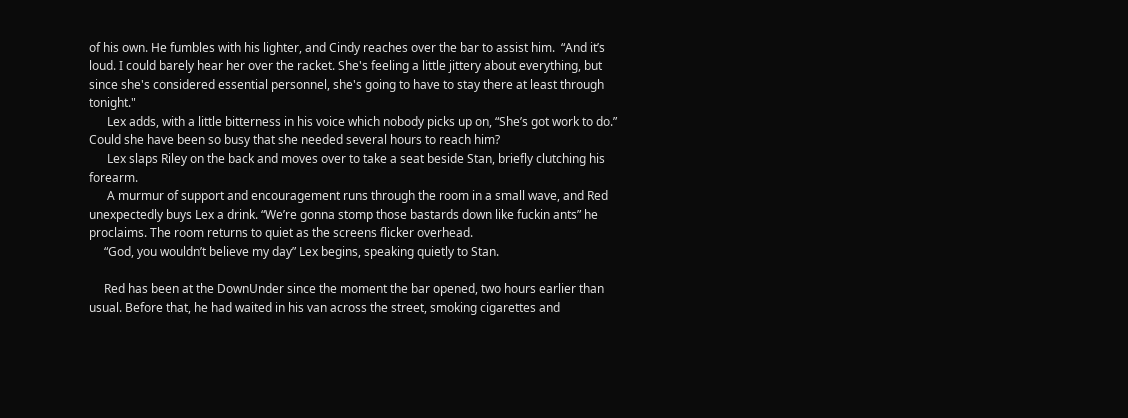of his own. He fumbles with his lighter, and Cindy reaches over the bar to assist him.  “And it’s loud. I could barely hear her over the racket. She's feeling a little jittery about everything, but since she's considered essential personnel, she's going to have to stay there at least through tonight."
      Lex adds, with a little bitterness in his voice which nobody picks up on, “She’s got work to do.”  Could she have been so busy that she needed several hours to reach him?
      Lex slaps Riley on the back and moves over to take a seat beside Stan, briefly clutching his forearm.
      A murmur of support and encouragement runs through the room in a small wave, and Red unexpectedly buys Lex a drink. “We’re gonna stomp those bastards down like fuckin ants” he proclaims. The room returns to quiet as the screens flicker overhead.
     “God, you wouldn’t believe my day” Lex begins, speaking quietly to Stan.

     Red has been at the DownUnder since the moment the bar opened, two hours earlier than usual. Before that, he had waited in his van across the street, smoking cigarettes and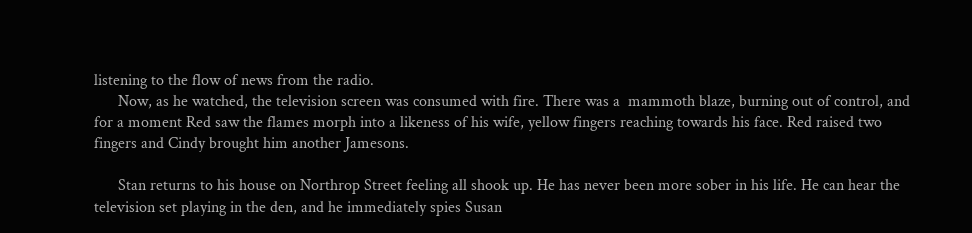listening to the flow of news from the radio.
      Now, as he watched, the television screen was consumed with fire. There was a  mammoth blaze, burning out of control, and for a moment Red saw the flames morph into a likeness of his wife, yellow fingers reaching towards his face. Red raised two fingers and Cindy brought him another Jamesons.

      Stan returns to his house on Northrop Street feeling all shook up. He has never been more sober in his life. He can hear the television set playing in the den, and he immediately spies Susan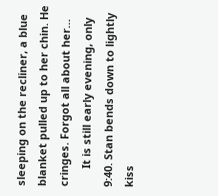sleeping on the recliner, a blue blanket pulled up to her chin. He cringes. Forgot all about her…
      It is still early evening, only 9:40. Stan bends down to lightly kiss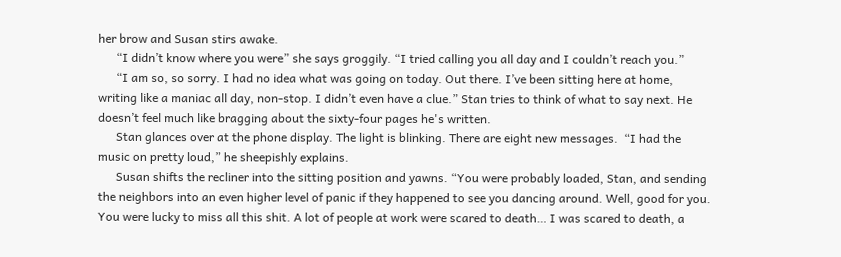her brow and Susan stirs awake.
      “I didn’t know where you were” she says groggily. “I tried calling you all day and I couldn’t reach you.”
      “I am so, so sorry. I had no idea what was going on today. Out there. I’ve been sitting here at home, writing like a maniac all day, non-stop. I didn’t even have a clue.” Stan tries to think of what to say next. He doesn’t feel much like bragging about the sixty-four pages he's written.
      Stan glances over at the phone display. The light is blinking. There are eight new messages.  “I had the music on pretty loud,” he sheepishly explains.
      Susan shifts the recliner into the sitting position and yawns. “You were probably loaded, Stan, and sending the neighbors into an even higher level of panic if they happened to see you dancing around. Well, good for you. You were lucky to miss all this shit. A lot of people at work were scared to death… I was scared to death, a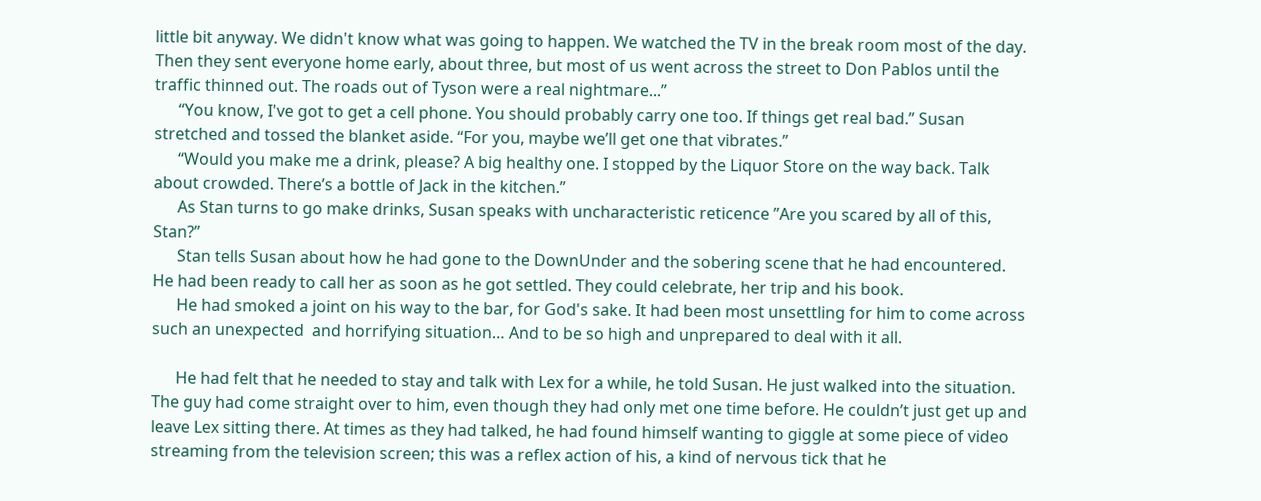little bit anyway. We didn't know what was going to happen. We watched the TV in the break room most of the day. Then they sent everyone home early, about three, but most of us went across the street to Don Pablos until the traffic thinned out. The roads out of Tyson were a real nightmare...”
      “You know, I've got to get a cell phone. You should probably carry one too. If things get real bad.” Susan stretched and tossed the blanket aside. “For you, maybe we’ll get one that vibrates.”
      “Would you make me a drink, please? A big healthy one. I stopped by the Liquor Store on the way back. Talk about crowded. There’s a bottle of Jack in the kitchen.”
      As Stan turns to go make drinks, Susan speaks with uncharacteristic reticence ”Are you scared by all of this, Stan?”
      Stan tells Susan about how he had gone to the DownUnder and the sobering scene that he had encountered. He had been ready to call her as soon as he got settled. They could celebrate, her trip and his book.
      He had smoked a joint on his way to the bar, for God's sake. It had been most unsettling for him to come across such an unexpected  and horrifying situation… And to be so high and unprepared to deal with it all.

      He had felt that he needed to stay and talk with Lex for a while, he told Susan. He just walked into the situation. The guy had come straight over to him, even though they had only met one time before. He couldn’t just get up and leave Lex sitting there. At times as they had talked, he had found himself wanting to giggle at some piece of video streaming from the television screen; this was a reflex action of his, a kind of nervous tick that he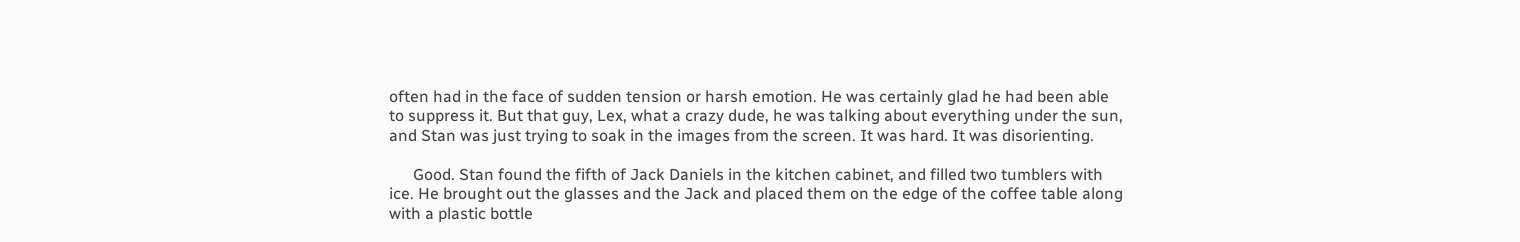often had in the face of sudden tension or harsh emotion. He was certainly glad he had been able to suppress it. But that guy, Lex, what a crazy dude, he was talking about everything under the sun, and Stan was just trying to soak in the images from the screen. It was hard. It was disorienting.

      Good. Stan found the fifth of Jack Daniels in the kitchen cabinet, and filled two tumblers with ice. He brought out the glasses and the Jack and placed them on the edge of the coffee table along with a plastic bottle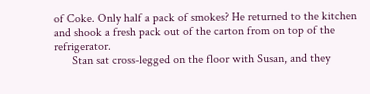of Coke. Only half a pack of smokes? He returned to the kitchen and shook a fresh pack out of the carton from on top of the refrigerator.
      Stan sat cross-legged on the floor with Susan, and they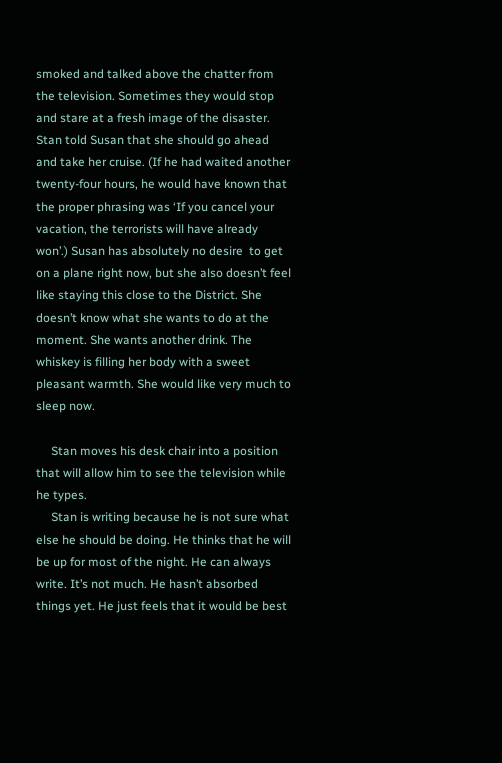smoked and talked above the chatter from the television. Sometimes they would stop and stare at a fresh image of the disaster. Stan told Susan that she should go ahead and take her cruise. (If he had waited another twenty-four hours, he would have known that the proper phrasing was ‘If you cancel your vacation, the terrorists will have already won’.) Susan has absolutely no desire  to get on a plane right now, but she also doesn’t feel like staying this close to the District. She doesn’t know what she wants to do at the moment. She wants another drink. The whiskey is filling her body with a sweet pleasant warmth. She would like very much to sleep now.

     Stan moves his desk chair into a position that will allow him to see the television while he types.
     Stan is writing because he is not sure what else he should be doing. He thinks that he will be up for most of the night. He can always write. It’s not much. He hasn’t absorbed things yet. He just feels that it would be best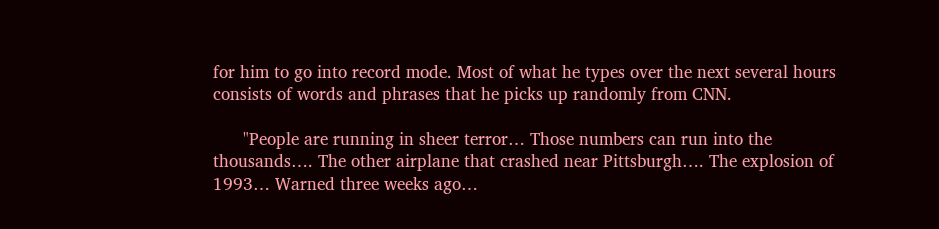for him to go into record mode. Most of what he types over the next several hours consists of words and phrases that he picks up randomly from CNN.

      "People are running in sheer terror… Those numbers can run into the thousands…. The other airplane that crashed near Pittsburgh…. The explosion of 1993… Warned three weeks ago…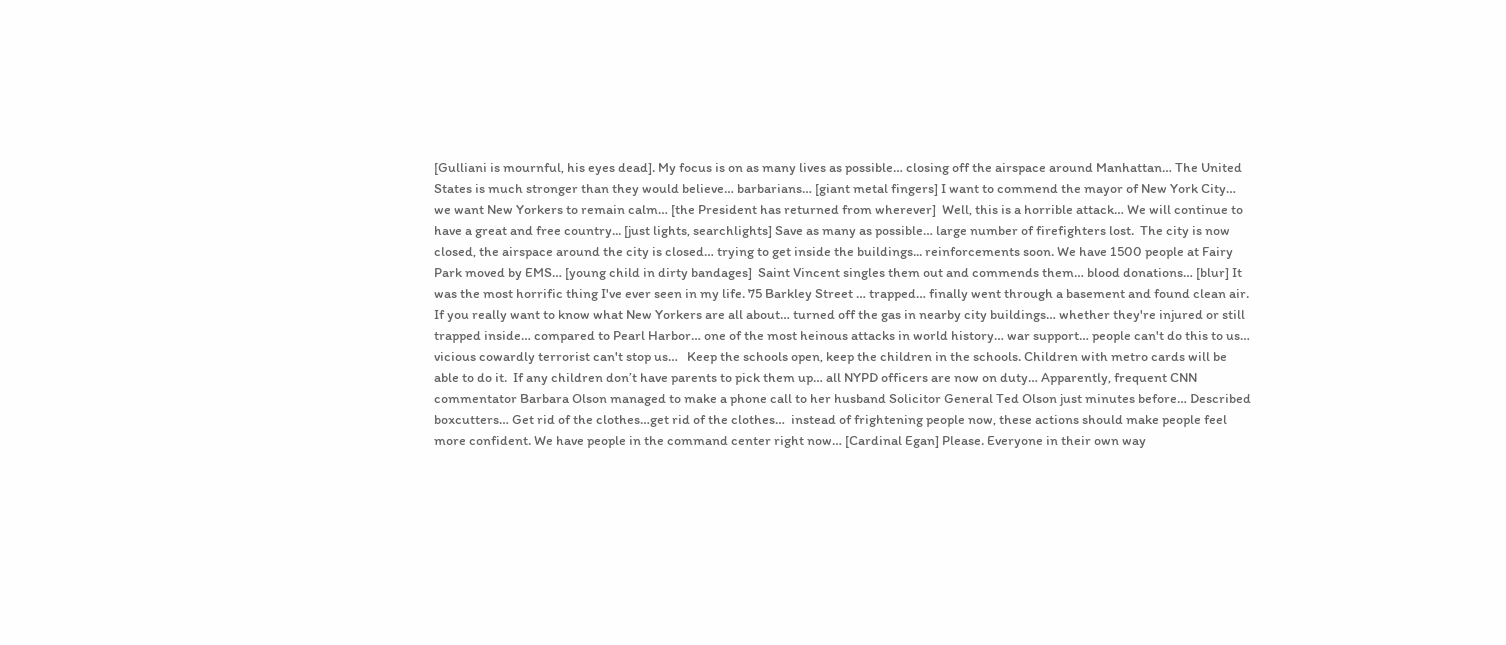[Gulliani is mournful, his eyes dead]. My focus is on as many lives as possible… closing off the airspace around Manhattan… The United States is much stronger than they would believe… barbarians… [giant metal fingers] I want to commend the mayor of New York City… we want New Yorkers to remain calm… [the President has returned from wherever]  Well, this is a horrible attack… We will continue to have a great and free country... [just lights, searchlights] Save as many as possible… large number of firefighters lost.  The city is now closed, the airspace around the city is closed… trying to get inside the buildings... reinforcements soon. We have 1500 people at Fairy Park moved by EMS… [young child in dirty bandages]  Saint Vincent singles them out and commends them… blood donations… [blur] It was the most horrific thing I've ever seen in my life. 75 Barkley Street … trapped… finally went through a basement and found clean air.  If you really want to know what New Yorkers are all about… turned off the gas in nearby city buildings… whether they're injured or still trapped inside… compared to Pearl Harbor… one of the most heinous attacks in world history… war support… people can't do this to us… vicious cowardly terrorist can't stop us…   Keep the schools open, keep the children in the schools. Children with metro cards will be able to do it.  If any children don’t have parents to pick them up… all NYPD officers are now on duty… Apparently, frequent CNN commentator Barbara Olson managed to make a phone call to her husband Solicitor General Ted Olson just minutes before… Described boxcutters… Get rid of the clothes…get rid of the clothes…  instead of frightening people now, these actions should make people feel more confident. We have people in the command center right now… [Cardinal Egan] Please. Everyone in their own way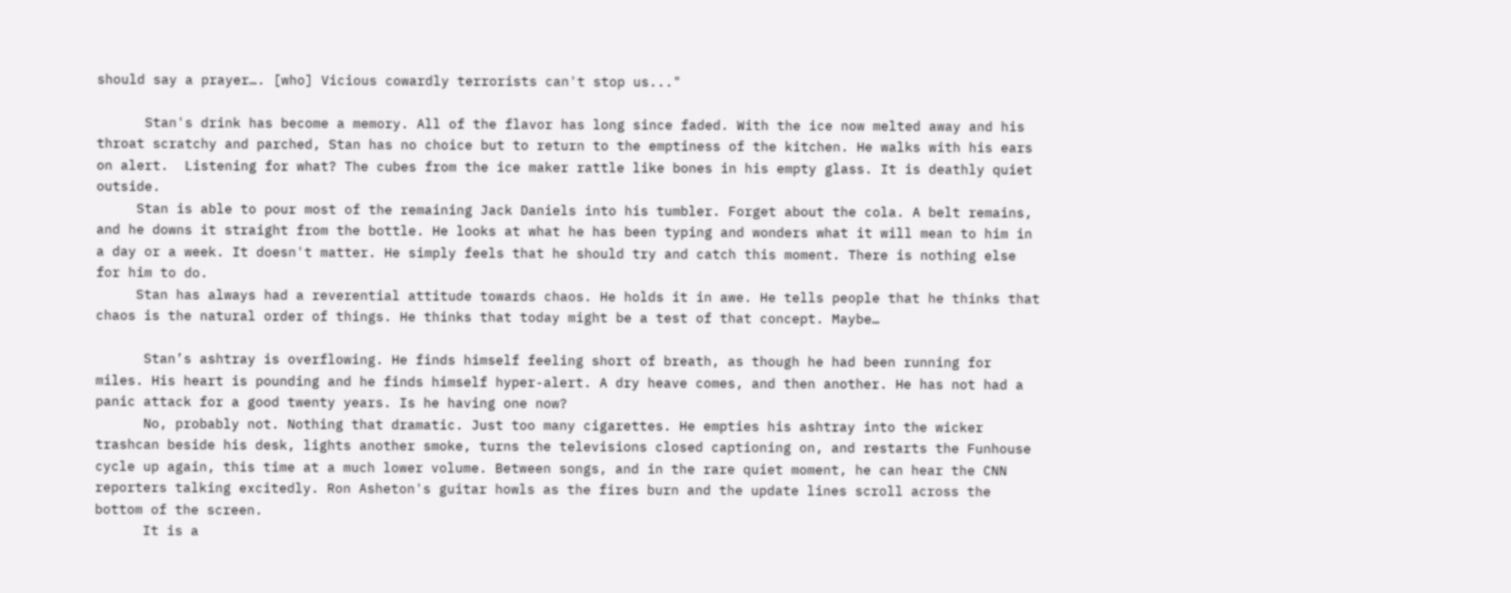should say a prayer…. [who] Vicious cowardly terrorists can't stop us..."

      Stan's drink has become a memory. All of the flavor has long since faded. With the ice now melted away and his throat scratchy and parched, Stan has no choice but to return to the emptiness of the kitchen. He walks with his ears on alert.  Listening for what? The cubes from the ice maker rattle like bones in his empty glass. It is deathly quiet outside.
     Stan is able to pour most of the remaining Jack Daniels into his tumbler. Forget about the cola. A belt remains, and he downs it straight from the bottle. He looks at what he has been typing and wonders what it will mean to him in a day or a week. It doesn't matter. He simply feels that he should try and catch this moment. There is nothing else for him to do.
     Stan has always had a reverential attitude towards chaos. He holds it in awe. He tells people that he thinks that chaos is the natural order of things. He thinks that today might be a test of that concept. Maybe…

      Stan’s ashtray is overflowing. He finds himself feeling short of breath, as though he had been running for miles. His heart is pounding and he finds himself hyper-alert. A dry heave comes, and then another. He has not had a panic attack for a good twenty years. Is he having one now?
      No, probably not. Nothing that dramatic. Just too many cigarettes. He empties his ashtray into the wicker trashcan beside his desk, lights another smoke, turns the televisions closed captioning on, and restarts the Funhouse cycle up again, this time at a much lower volume. Between songs, and in the rare quiet moment, he can hear the CNN reporters talking excitedly. Ron Asheton's guitar howls as the fires burn and the update lines scroll across the bottom of the screen.
      It is a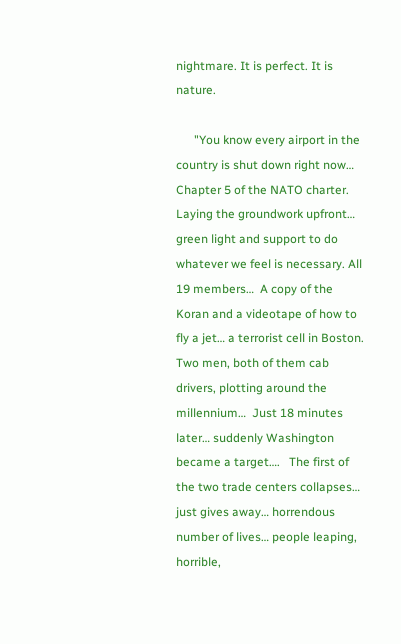nightmare. It is perfect. It is nature.

      "You know every airport in the country is shut down right now…  Chapter 5 of the NATO charter. Laying the groundwork upfront… green light and support to do whatever we feel is necessary. All 19 members…  A copy of the Koran and a videotape of how to fly a jet… a terrorist cell in Boston. Two men, both of them cab drivers, plotting around the millennium…  Just 18 minutes later… suddenly Washington became a target….   The first of the two trade centers collapses… just gives away… horrendous number of lives… people leaping, horrible,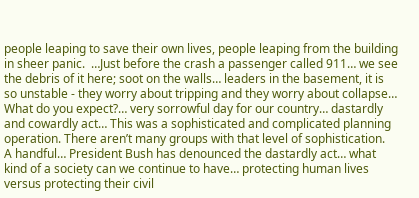people leaping to save their own lives, people leaping from the building in sheer panic.  …Just before the crash a passenger called 911… we see the debris of it here; soot on the walls… leaders in the basement, it is so unstable - they worry about tripping and they worry about collapse… What do you expect?… very sorrowful day for our country… dastardly and cowardly act… This was a sophisticated and complicated planning operation. There aren’t many groups with that level of sophistication.  A handful… President Bush has denounced the dastardly act… what kind of a society can we continue to have… protecting human lives versus protecting their civil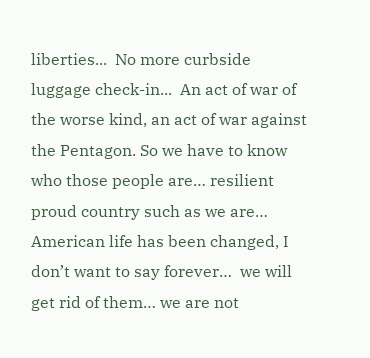liberties...  No more curbside luggage check-in...  An act of war of the worse kind, an act of war against the Pentagon. So we have to know who those people are… resilient proud country such as we are…  American life has been changed, I don’t want to say forever…  we will get rid of them… we are not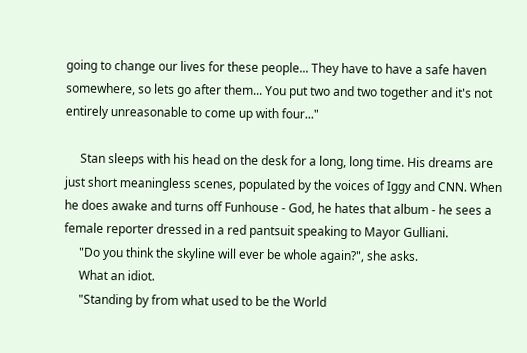going to change our lives for these people... They have to have a safe haven somewhere, so lets go after them... You put two and two together and it's not entirely unreasonable to come up with four..."

     Stan sleeps with his head on the desk for a long, long time. His dreams are just short meaningless scenes, populated by the voices of Iggy and CNN. When he does awake and turns off Funhouse - God, he hates that album - he sees a female reporter dressed in a red pantsuit speaking to Mayor Gulliani.
     "Do you think the skyline will ever be whole again?", she asks.
     What an idiot.
     "Standing by from what used to be the World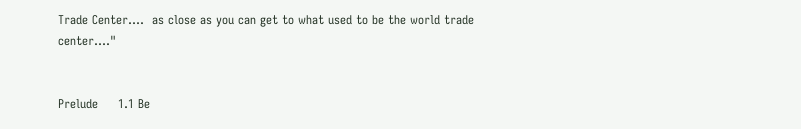Trade Center….  as close as you can get to what used to be the world trade center…."


Prelude     1.1 Be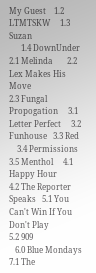My Guest    1.2 LTMTSKW     1.3 Suzan
      1.4 DownUnder     2.1 Melinda       2.2 Lex Makes His Move
2.3 Fungal Propogation     3.1 Letter Perfect     3.2 Funhouse   3.3 Red
    3.4 Permissions      3.5 Menthol     4.1 Happy Hour
4.2 The Reporter Speaks   5.1 You Can't Win If You Don't Play
5.2 909
   6.0 Blue Mondays       7.1 The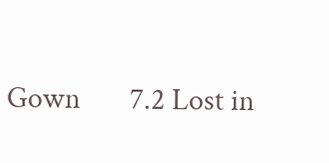Gown       7.2 Lost in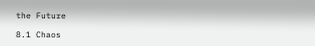the Future

8.1 Chaos